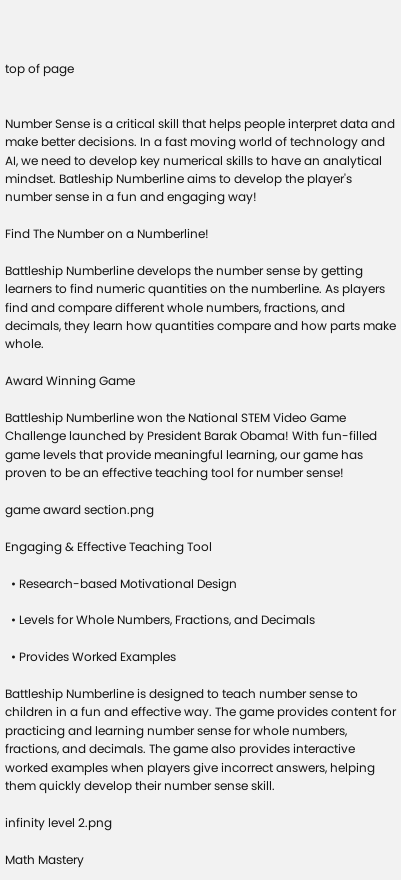top of page


Number Sense is a critical skill that helps people interpret data and make better decisions. In a fast moving world of technology and AI, we need to develop key numerical skills to have an analytical mindset. Batleship Numberline aims to develop the player's number sense in a fun and engaging way!

Find The Number on a Numberline!

Battleship Numberline develops the number sense by getting learners to find numeric quantities on the numberline. As players find and compare different whole numbers, fractions, and decimals, they learn how quantities compare and how parts make whole.

Award Winning Game

Battleship Numberline won the National STEM Video Game Challenge launched by President Barak Obama! With fun-filled game levels that provide meaningful learning, our game has proven to be an effective teaching tool for number sense!

game award section.png

Engaging & Effective Teaching Tool

  • Research-based Motivational Design

  • Levels for Whole Numbers, Fractions, and Decimals

  • Provides Worked Examples

Battleship Numberline is designed to teach number sense to children in a fun and effective way. The game provides content for practicing and learning number sense for whole numbers, fractions, and decimals. The game also provides interactive worked examples when players give incorrect answers, helping them quickly develop their number sense skill.

infinity level 2.png

Math Mastery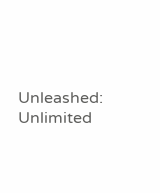Unleashed: Unlimited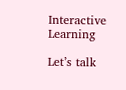Interactive Learning

Let’s talk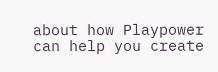about how Playpower can help you create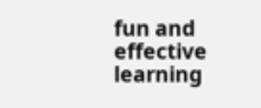fun and effective learning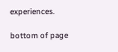experiences.

bottom of page